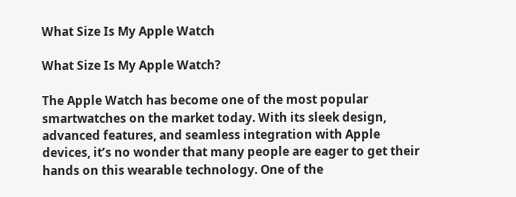What Size Is My Apple Watch

What Size Is My Apple Watch?

The Apple Watch has become one of the most popular smartwatches on the market today. With its sleek design, advanced features, and seamless integration with Apple devices, it’s no wonder that many people are eager to get their hands on this wearable technology. One of the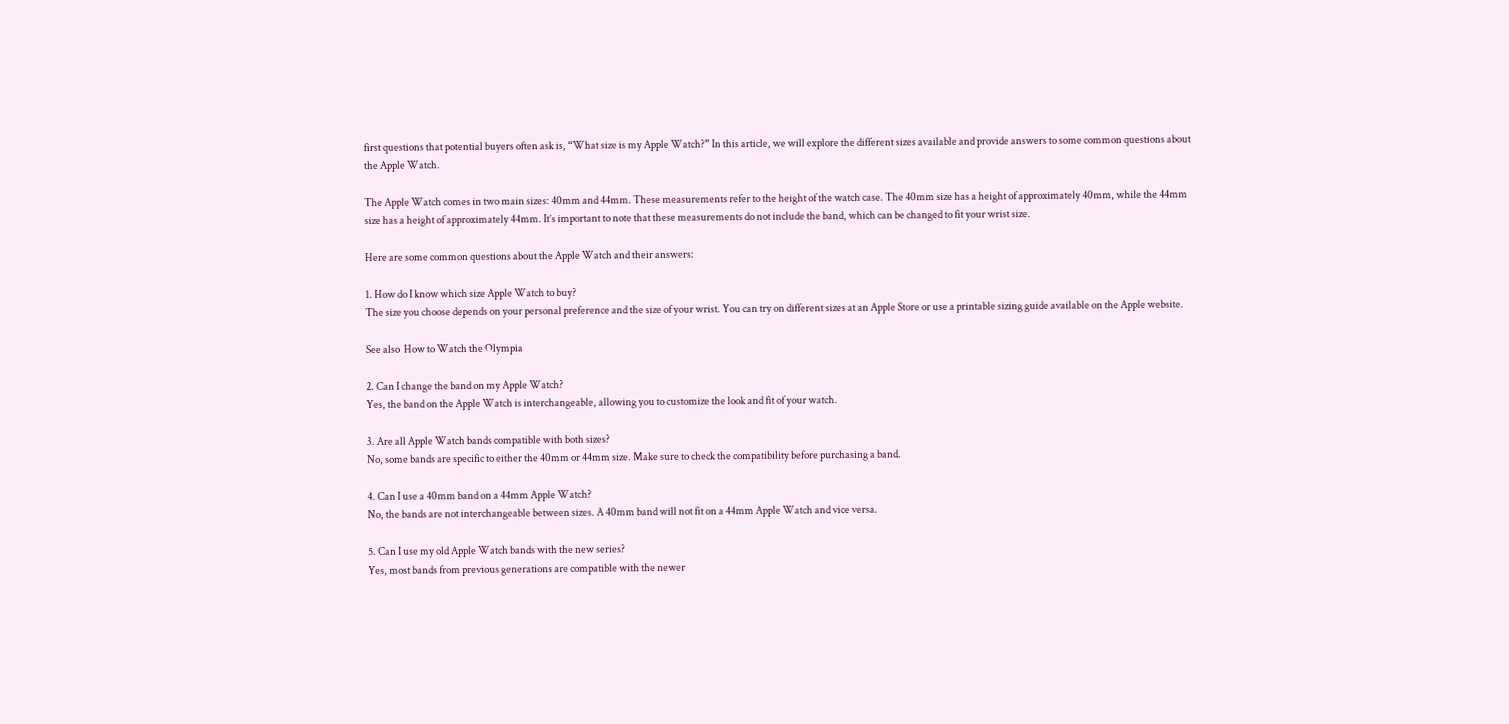first questions that potential buyers often ask is, “What size is my Apple Watch?” In this article, we will explore the different sizes available and provide answers to some common questions about the Apple Watch.

The Apple Watch comes in two main sizes: 40mm and 44mm. These measurements refer to the height of the watch case. The 40mm size has a height of approximately 40mm, while the 44mm size has a height of approximately 44mm. It’s important to note that these measurements do not include the band, which can be changed to fit your wrist size.

Here are some common questions about the Apple Watch and their answers:

1. How do I know which size Apple Watch to buy?
The size you choose depends on your personal preference and the size of your wrist. You can try on different sizes at an Apple Store or use a printable sizing guide available on the Apple website.

See also  How to Watch the Olympia

2. Can I change the band on my Apple Watch?
Yes, the band on the Apple Watch is interchangeable, allowing you to customize the look and fit of your watch.

3. Are all Apple Watch bands compatible with both sizes?
No, some bands are specific to either the 40mm or 44mm size. Make sure to check the compatibility before purchasing a band.

4. Can I use a 40mm band on a 44mm Apple Watch?
No, the bands are not interchangeable between sizes. A 40mm band will not fit on a 44mm Apple Watch and vice versa.

5. Can I use my old Apple Watch bands with the new series?
Yes, most bands from previous generations are compatible with the newer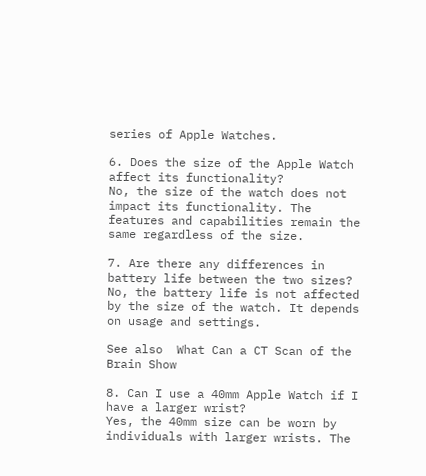series of Apple Watches.

6. Does the size of the Apple Watch affect its functionality?
No, the size of the watch does not impact its functionality. The features and capabilities remain the same regardless of the size.

7. Are there any differences in battery life between the two sizes?
No, the battery life is not affected by the size of the watch. It depends on usage and settings.

See also  What Can a CT Scan of the Brain Show

8. Can I use a 40mm Apple Watch if I have a larger wrist?
Yes, the 40mm size can be worn by individuals with larger wrists. The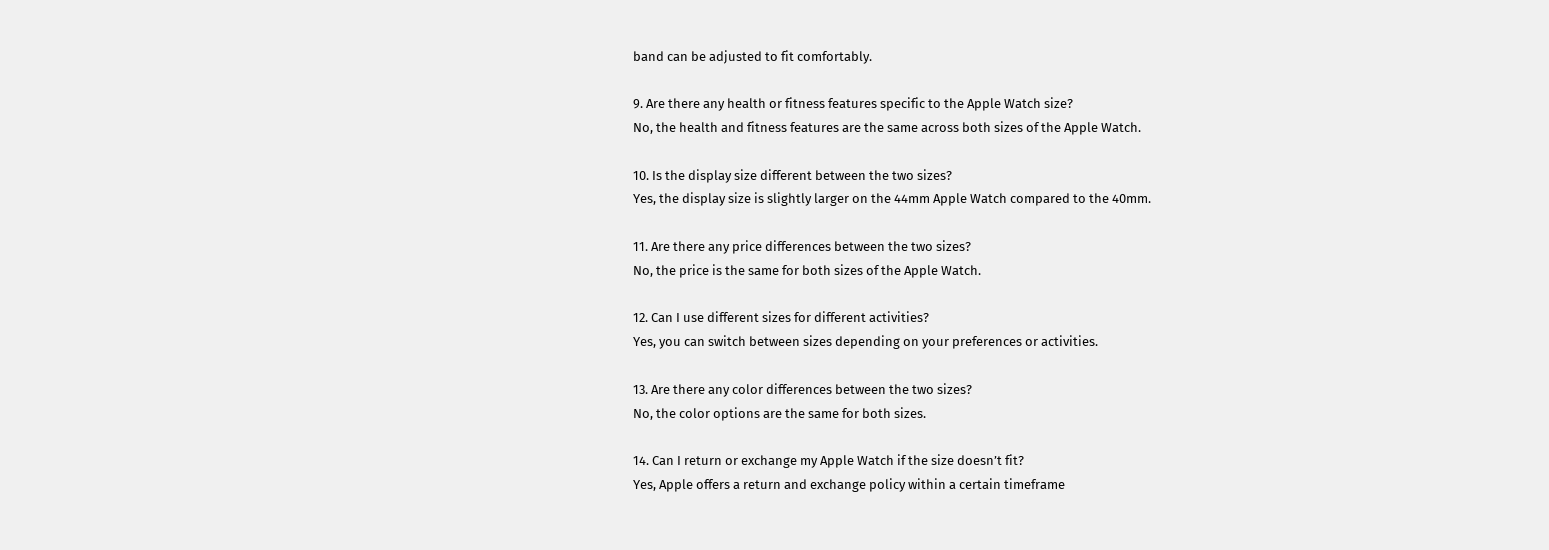band can be adjusted to fit comfortably.

9. Are there any health or fitness features specific to the Apple Watch size?
No, the health and fitness features are the same across both sizes of the Apple Watch.

10. Is the display size different between the two sizes?
Yes, the display size is slightly larger on the 44mm Apple Watch compared to the 40mm.

11. Are there any price differences between the two sizes?
No, the price is the same for both sizes of the Apple Watch.

12. Can I use different sizes for different activities?
Yes, you can switch between sizes depending on your preferences or activities.

13. Are there any color differences between the two sizes?
No, the color options are the same for both sizes.

14. Can I return or exchange my Apple Watch if the size doesn’t fit?
Yes, Apple offers a return and exchange policy within a certain timeframe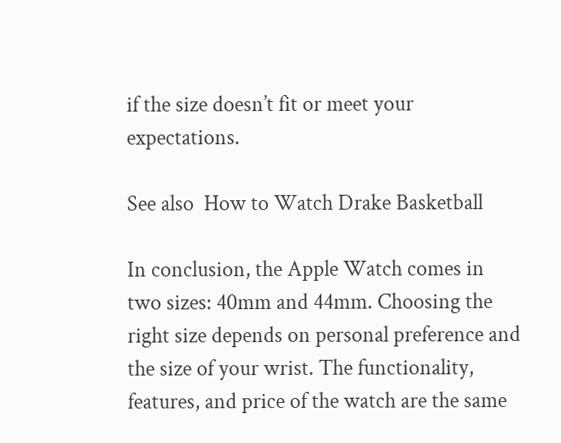if the size doesn’t fit or meet your expectations.

See also  How to Watch Drake Basketball

In conclusion, the Apple Watch comes in two sizes: 40mm and 44mm. Choosing the right size depends on personal preference and the size of your wrist. The functionality, features, and price of the watch are the same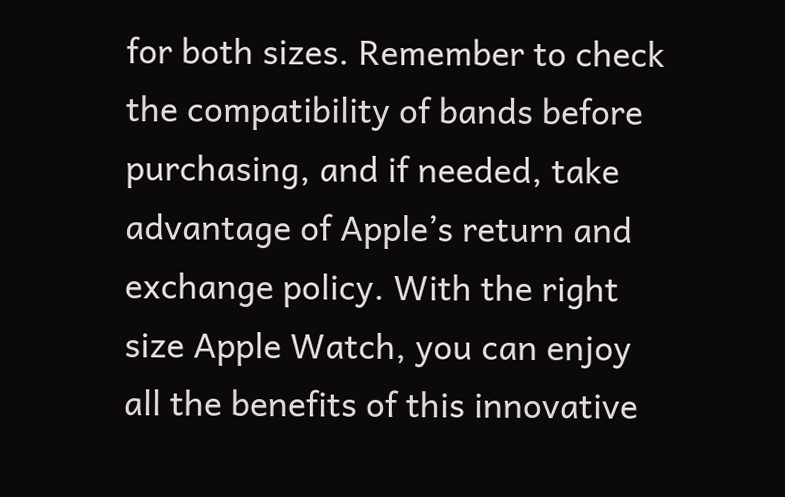for both sizes. Remember to check the compatibility of bands before purchasing, and if needed, take advantage of Apple’s return and exchange policy. With the right size Apple Watch, you can enjoy all the benefits of this innovative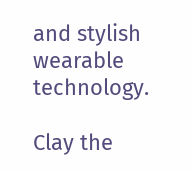and stylish wearable technology.

Clay the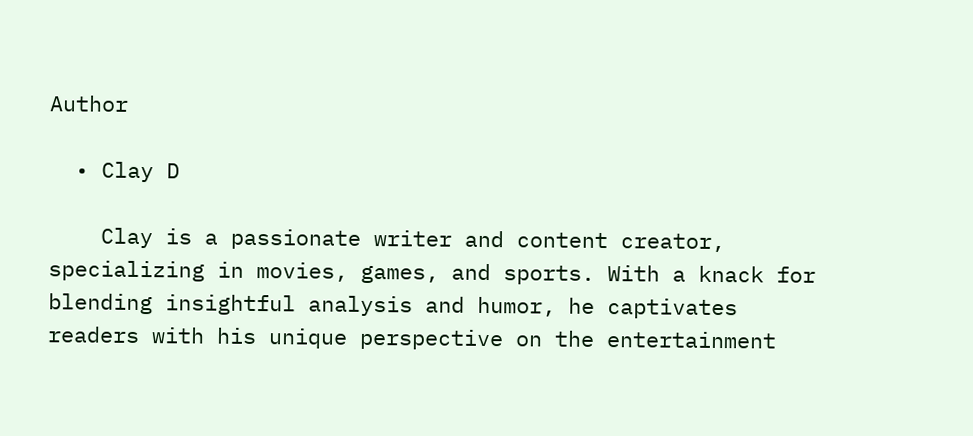Author

  • Clay D

    Clay is a passionate writer and content creator, specializing in movies, games, and sports. With a knack for blending insightful analysis and humor, he captivates readers with his unique perspective on the entertainment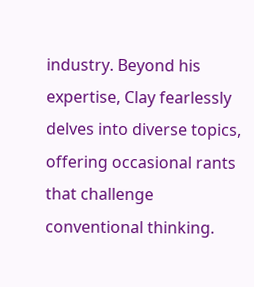industry. Beyond his expertise, Clay fearlessly delves into diverse topics, offering occasional rants that challenge conventional thinking.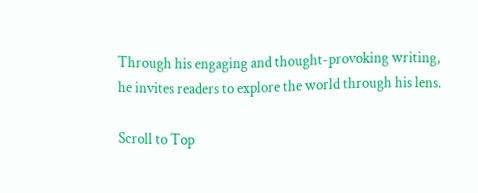Through his engaging and thought-provoking writing, he invites readers to explore the world through his lens.

Scroll to Top